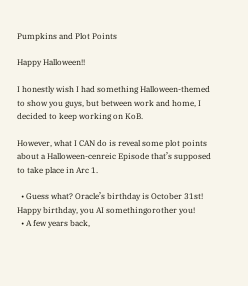Pumpkins and Plot Points

Happy Halloween!!

I honestly wish I had something Halloween-themed to show you guys, but between work and home, I decided to keep working on KoB.

However, what I CAN do is reveal some plot points about a Halloween-cenreic Episode that’s supposed to take place in Arc 1.

  • Guess what? Oracle’s birthday is October 31st! Happy birthday, you AI somethingorother you!
  • A few years back,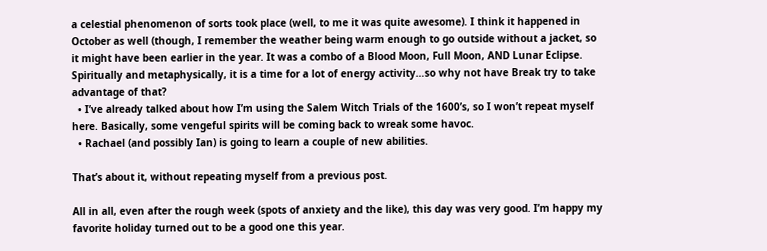a celestial phenomenon of sorts took place (well, to me it was quite awesome). I think it happened in October as well (though, I remember the weather being warm enough to go outside without a jacket, so it might have been earlier in the year. It was a combo of a Blood Moon, Full Moon, AND Lunar Eclipse. Spiritually and metaphysically, it is a time for a lot of energy activity…so why not have Break try to take advantage of that?
  • I’ve already talked about how I’m using the Salem Witch Trials of the 1600’s, so I won’t repeat myself here. Basically, some vengeful spirits will be coming back to wreak some havoc.
  • Rachael (and possibly Ian) is going to learn a couple of new abilities.

That’s about it, without repeating myself from a previous post.

All in all, even after the rough week (spots of anxiety and the like), this day was very good. I’m happy my favorite holiday turned out to be a good one this year.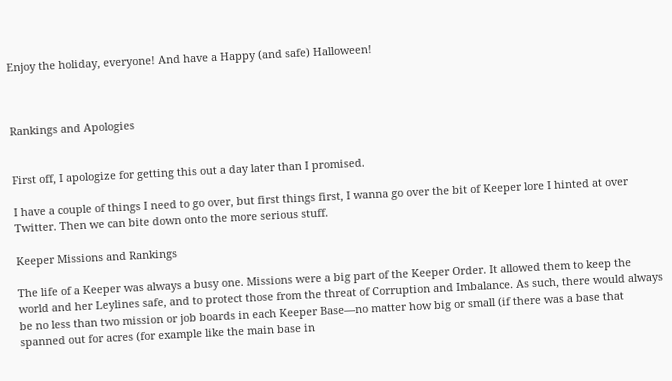Enjoy the holiday, everyone! And have a Happy (and safe) Halloween!



Rankings and Apologies


First off, I apologize for getting this out a day later than I promised.

I have a couple of things I need to go over, but first things first, I wanna go over the bit of Keeper lore I hinted at over Twitter. Then we can bite down onto the more serious stuff.

Keeper Missions and Rankings

The life of a Keeper was always a busy one. Missions were a big part of the Keeper Order. It allowed them to keep the world and her Leylines safe, and to protect those from the threat of Corruption and Imbalance. As such, there would always be no less than two mission or job boards in each Keeper Base—no matter how big or small (if there was a base that spanned out for acres (for example like the main base in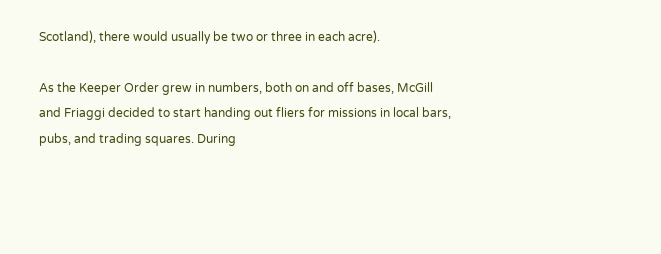Scotland), there would usually be two or three in each acre).

As the Keeper Order grew in numbers, both on and off bases, McGill and Friaggi decided to start handing out fliers for missions in local bars, pubs, and trading squares. During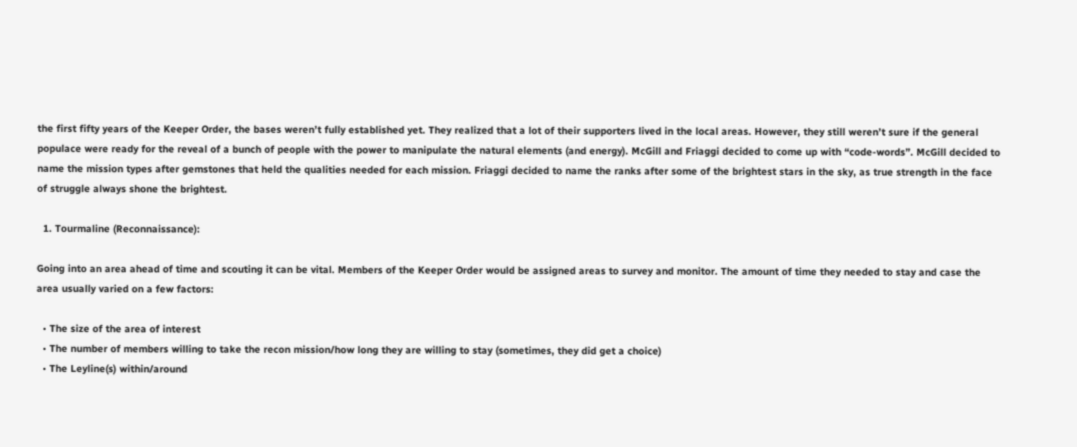the first fifty years of the Keeper Order, the bases weren’t fully established yet. They realized that a lot of their supporters lived in the local areas. However, they still weren’t sure if the general populace were ready for the reveal of a bunch of people with the power to manipulate the natural elements (and energy). McGill and Friaggi decided to come up with “code-words”. McGill decided to name the mission types after gemstones that held the qualities needed for each mission. Friaggi decided to name the ranks after some of the brightest stars in the sky, as true strength in the face of struggle always shone the brightest.

  1. Tourmaline (Reconnaissance):

Going into an area ahead of time and scouting it can be vital. Members of the Keeper Order would be assigned areas to survey and monitor. The amount of time they needed to stay and case the area usually varied on a few factors:

  • The size of the area of interest
  • The number of members willing to take the recon mission/how long they are willing to stay (sometimes, they did get a choice)
  • The Leyline(s) within/around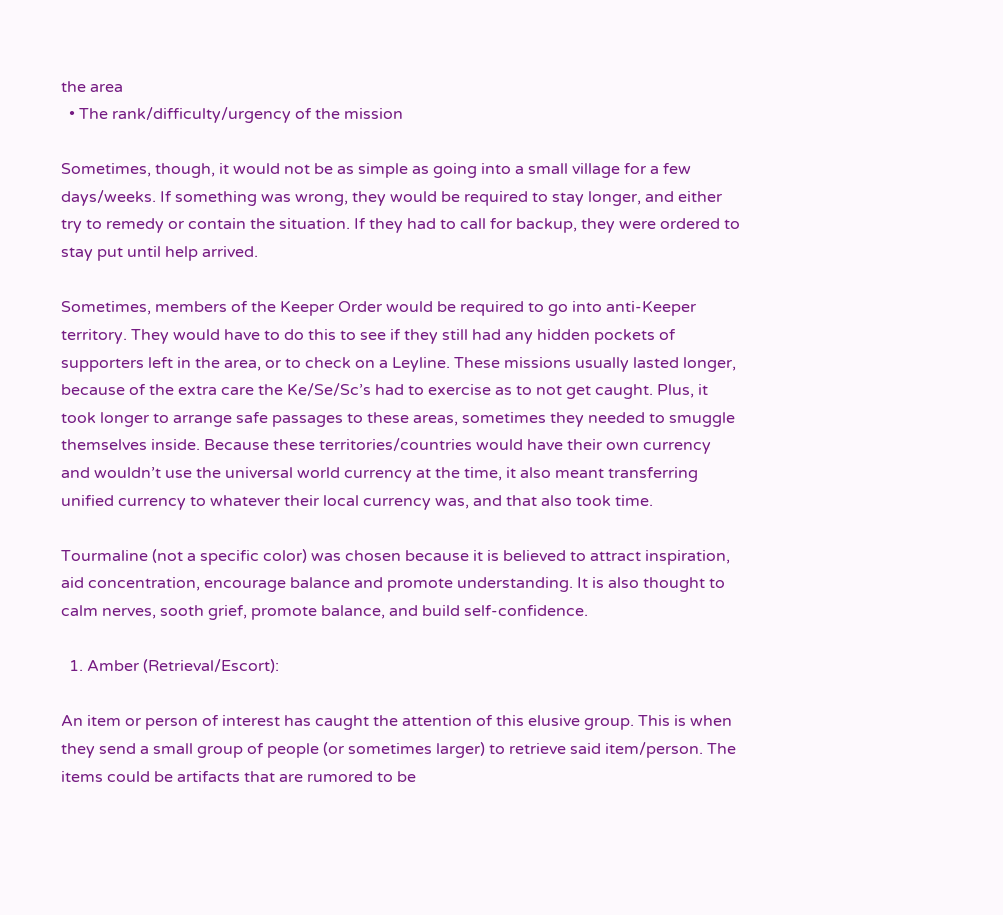the area
  • The rank/difficulty/urgency of the mission

Sometimes, though, it would not be as simple as going into a small village for a few days/weeks. If something was wrong, they would be required to stay longer, and either try to remedy or contain the situation. If they had to call for backup, they were ordered to stay put until help arrived.

Sometimes, members of the Keeper Order would be required to go into anti-Keeper territory. They would have to do this to see if they still had any hidden pockets of supporters left in the area, or to check on a Leyline. These missions usually lasted longer, because of the extra care the Ke/Se/Sc’s had to exercise as to not get caught. Plus, it took longer to arrange safe passages to these areas, sometimes they needed to smuggle themselves inside. Because these territories/countries would have their own currency and wouldn’t use the universal world currency at the time, it also meant transferring unified currency to whatever their local currency was, and that also took time.

Tourmaline (not a specific color) was chosen because it is believed to attract inspiration, aid concentration, encourage balance and promote understanding. It is also thought to calm nerves, sooth grief, promote balance, and build self-confidence.

  1. Amber (Retrieval/Escort):

An item or person of interest has caught the attention of this elusive group. This is when they send a small group of people (or sometimes larger) to retrieve said item/person. The items could be artifacts that are rumored to be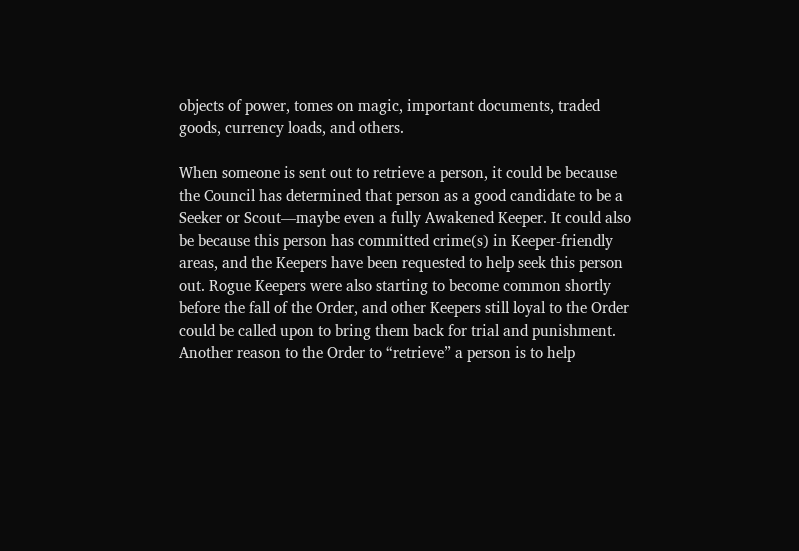objects of power, tomes on magic, important documents, traded goods, currency loads, and others.

When someone is sent out to retrieve a person, it could be because the Council has determined that person as a good candidate to be a Seeker or Scout—maybe even a fully Awakened Keeper. It could also be because this person has committed crime(s) in Keeper-friendly areas, and the Keepers have been requested to help seek this person out. Rogue Keepers were also starting to become common shortly before the fall of the Order, and other Keepers still loyal to the Order could be called upon to bring them back for trial and punishment. Another reason to the Order to “retrieve” a person is to help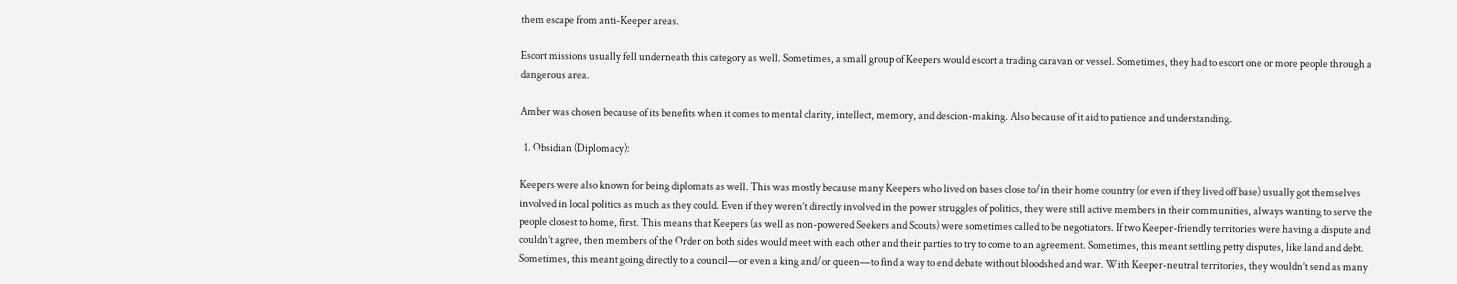them escape from anti-Keeper areas.

Escort missions usually fell underneath this category as well. Sometimes, a small group of Keepers would escort a trading caravan or vessel. Sometimes, they had to escort one or more people through a dangerous area.

Amber was chosen because of its benefits when it comes to mental clarity, intellect, memory, and descion-making. Also because of it aid to patience and understanding.

  1. Obsidian (Diplomacy):

Keepers were also known for being diplomats as well. This was mostly because many Keepers who lived on bases close to/in their home country (or even if they lived off base) usually got themselves involved in local politics as much as they could. Even if they weren’t directly involved in the power struggles of politics, they were still active members in their communities, always wanting to serve the people closest to home, first. This means that Keepers (as well as non-powered Seekers and Scouts) were sometimes called to be negotiators. If two Keeper-friendly territories were having a dispute and couldn’t agree, then members of the Order on both sides would meet with each other and their parties to try to come to an agreement. Sometimes, this meant settling petty disputes, like land and debt. Sometimes, this meant going directly to a council—or even a king and/or queen—to find a way to end debate without bloodshed and war. With Keeper-neutral territories, they wouldn’t send as many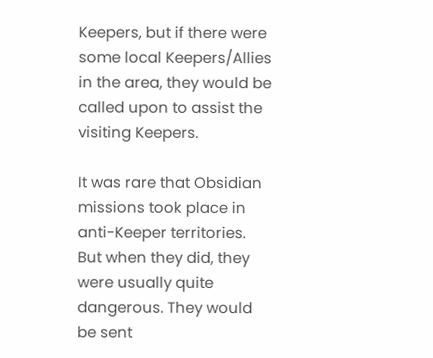Keepers, but if there were some local Keepers/Allies in the area, they would be called upon to assist the visiting Keepers.

It was rare that Obsidian missions took place in anti-Keeper territories. But when they did, they were usually quite dangerous. They would be sent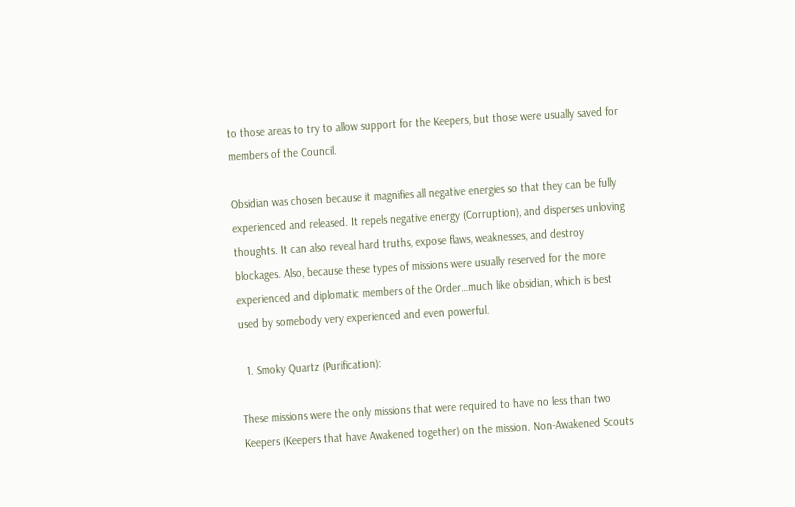to those areas to try to allow support for the Keepers, but those were usually saved for members of the Council.

Obsidian was chosen because it magnifies all negative energies so that they can be fully experienced and released. It repels negative energy (Corruption), and disperses unloving thoughts. It can also reveal hard truths, expose flaws, weaknesses, and destroy blockages. Also, because these types of missions were usually reserved for the more experienced and diplomatic members of the Order…much like obsidian, which is best used by somebody very experienced and even powerful.

  1. Smoky Quartz (Purification):

These missions were the only missions that were required to have no less than two Keepers (Keepers that have Awakened together) on the mission. Non-Awakened Scouts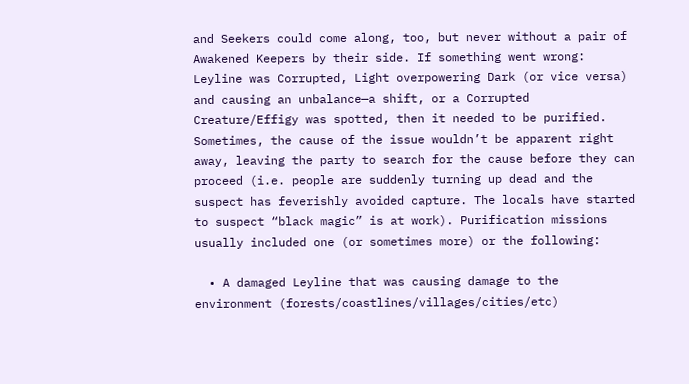and Seekers could come along, too, but never without a pair of Awakened Keepers by their side. If something went wrong: Leyline was Corrupted, Light overpowering Dark (or vice versa) and causing an unbalance—a shift, or a Corrupted Creature/Effigy was spotted, then it needed to be purified. Sometimes, the cause of the issue wouldn’t be apparent right away, leaving the party to search for the cause before they can proceed (i.e. people are suddenly turning up dead and the suspect has feverishly avoided capture. The locals have started to suspect “black magic” is at work). Purification missions usually included one (or sometimes more) or the following:

  • A damaged Leyline that was causing damage to the environment (forests/coastlines/villages/cities/etc)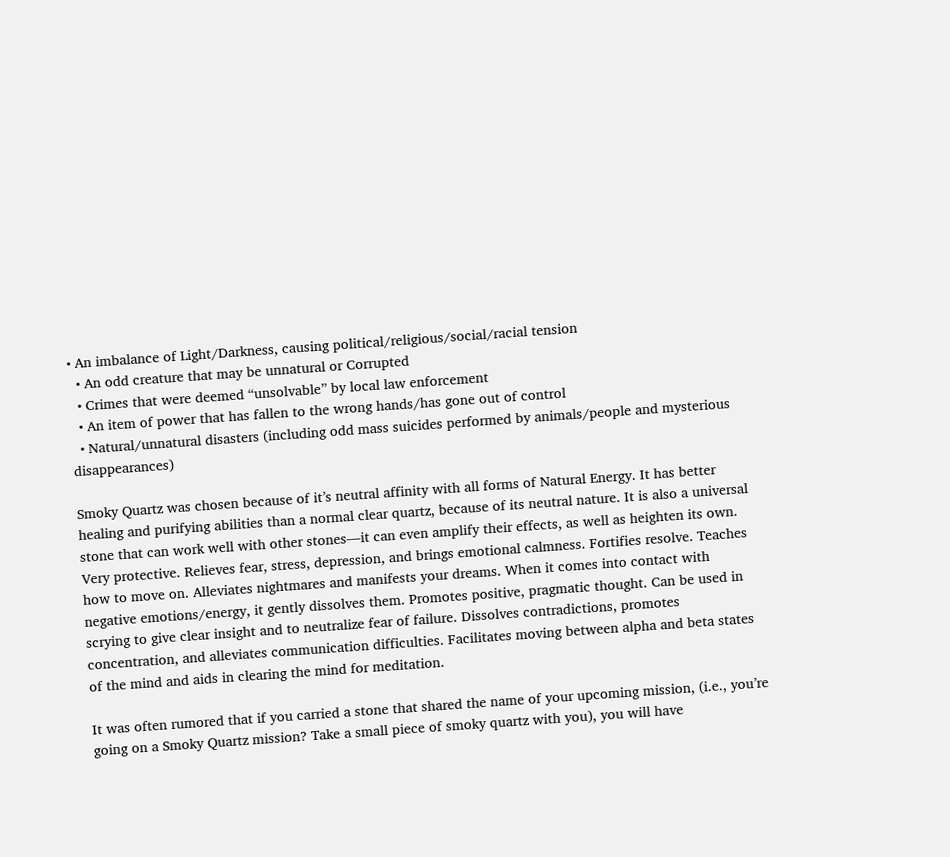• An imbalance of Light/Darkness, causing political/religious/social/racial tension
  • An odd creature that may be unnatural or Corrupted
  • Crimes that were deemed “unsolvable” by local law enforcement
  • An item of power that has fallen to the wrong hands/has gone out of control
  • Natural/unnatural disasters (including odd mass suicides performed by animals/people and mysterious disappearances)

Smoky Quartz was chosen because of it’s neutral affinity with all forms of Natural Energy. It has better healing and purifying abilities than a normal clear quartz, because of its neutral nature. It is also a universal stone that can work well with other stones—it can even amplify their effects, as well as heighten its own. Very protective. Relieves fear, stress, depression, and brings emotional calmness. Fortifies resolve. Teaches how to move on. Alleviates nightmares and manifests your dreams. When it comes into contact with negative emotions/energy, it gently dissolves them. Promotes positive, pragmatic thought. Can be used in scrying to give clear insight and to neutralize fear of failure. Dissolves contradictions, promotes concentration, and alleviates communication difficulties. Facilitates moving between alpha and beta states of the mind and aids in clearing the mind for meditation.

It was often rumored that if you carried a stone that shared the name of your upcoming mission, (i.e., you’re going on a Smoky Quartz mission? Take a small piece of smoky quartz with you), you will have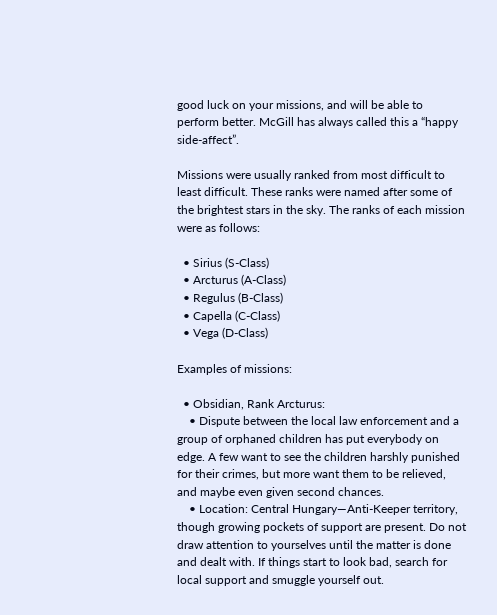good luck on your missions, and will be able to perform better. McGill has always called this a “happy side-affect”.

Missions were usually ranked from most difficult to least difficult. These ranks were named after some of the brightest stars in the sky. The ranks of each mission were as follows:

  • Sirius (S-Class)
  • Arcturus (A-Class)
  • Regulus (B-Class)
  • Capella (C-Class)
  • Vega (D-Class)

Examples of missions:

  • Obsidian, Rank Arcturus:
    • Dispute between the local law enforcement and a group of orphaned children has put everybody on edge. A few want to see the children harshly punished for their crimes, but more want them to be relieved, and maybe even given second chances.
    • Location: Central Hungary—Anti-Keeper territory, though growing pockets of support are present. Do not draw attention to yourselves until the matter is done and dealt with. If things start to look bad, search for local support and smuggle yourself out.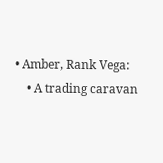• Amber, Rank Vega:
    • A trading caravan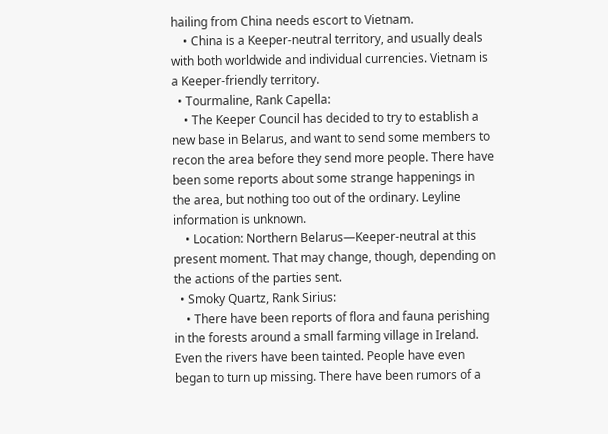hailing from China needs escort to Vietnam.
    • China is a Keeper-neutral territory, and usually deals with both worldwide and individual currencies. Vietnam is a Keeper-friendly territory.
  • Tourmaline, Rank Capella:
    • The Keeper Council has decided to try to establish a new base in Belarus, and want to send some members to recon the area before they send more people. There have been some reports about some strange happenings in the area, but nothing too out of the ordinary. Leyline information is unknown.
    • Location: Northern Belarus—Keeper-neutral at this present moment. That may change, though, depending on the actions of the parties sent.
  • Smoky Quartz, Rank Sirius:
    • There have been reports of flora and fauna perishing in the forests around a small farming village in Ireland. Even the rivers have been tainted. People have even began to turn up missing. There have been rumors of a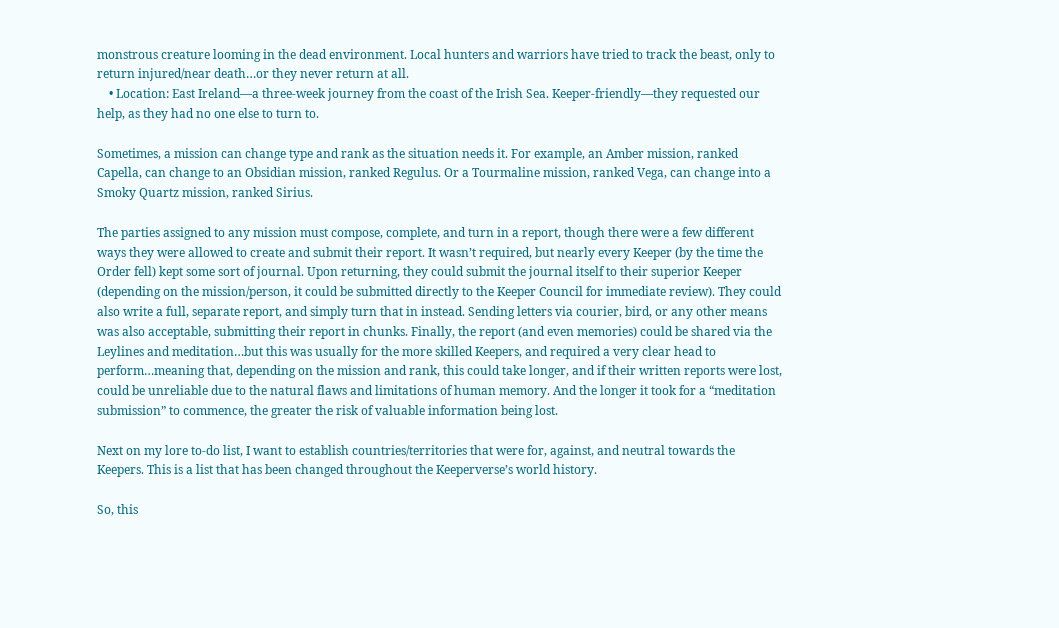monstrous creature looming in the dead environment. Local hunters and warriors have tried to track the beast, only to return injured/near death…or they never return at all.
    • Location: East Ireland—a three-week journey from the coast of the Irish Sea. Keeper-friendly—they requested our help, as they had no one else to turn to.

Sometimes, a mission can change type and rank as the situation needs it. For example, an Amber mission, ranked Capella, can change to an Obsidian mission, ranked Regulus. Or a Tourmaline mission, ranked Vega, can change into a Smoky Quartz mission, ranked Sirius.

The parties assigned to any mission must compose, complete, and turn in a report, though there were a few different ways they were allowed to create and submit their report. It wasn’t required, but nearly every Keeper (by the time the Order fell) kept some sort of journal. Upon returning, they could submit the journal itself to their superior Keeper (depending on the mission/person, it could be submitted directly to the Keeper Council for immediate review). They could also write a full, separate report, and simply turn that in instead. Sending letters via courier, bird, or any other means was also acceptable, submitting their report in chunks. Finally, the report (and even memories) could be shared via the Leylines and meditation…but this was usually for the more skilled Keepers, and required a very clear head to perform…meaning that, depending on the mission and rank, this could take longer, and if their written reports were lost, could be unreliable due to the natural flaws and limitations of human memory. And the longer it took for a “meditation submission” to commence, the greater the risk of valuable information being lost.

Next on my lore to-do list, I want to establish countries/territories that were for, against, and neutral towards the Keepers. This is a list that has been changed throughout the Keeperverse’s world history.

So, this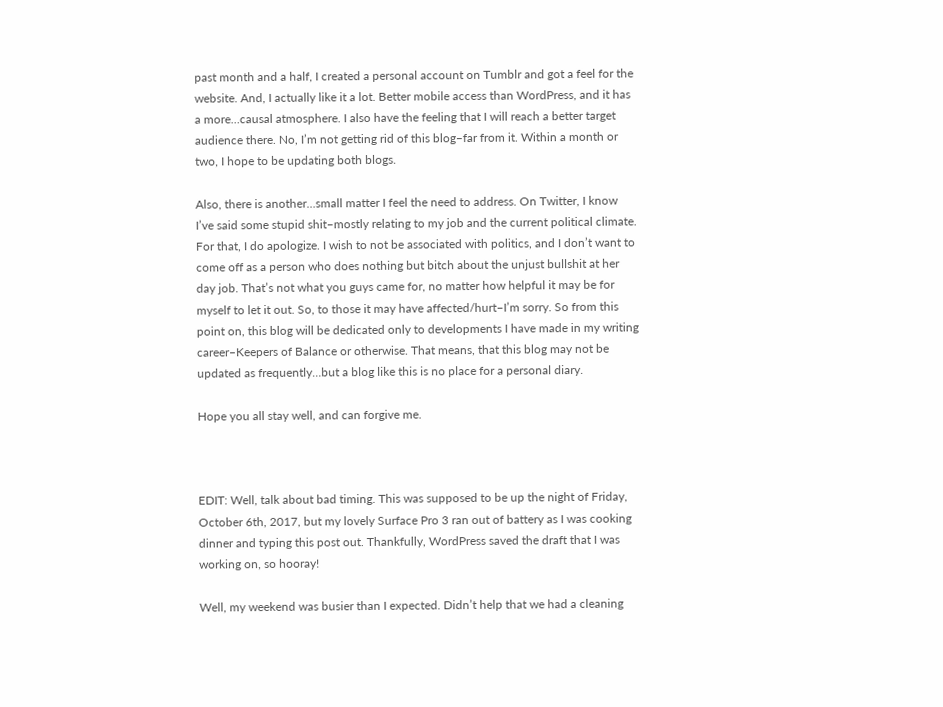past month and a half, I created a personal account on Tumblr and got a feel for the website. And, I actually like it a lot. Better mobile access than WordPress, and it has a more…causal atmosphere. I also have the feeling that I will reach a better target audience there. No, I’m not getting rid of this blog–far from it. Within a month or two, I hope to be updating both blogs.

Also, there is another…small matter I feel the need to address. On Twitter, I know I’ve said some stupid shit–mostly relating to my job and the current political climate. For that, I do apologize. I wish to not be associated with politics, and I don’t want to come off as a person who does nothing but bitch about the unjust bullshit at her day job. That’s not what you guys came for, no matter how helpful it may be for myself to let it out. So, to those it may have affected/hurt–I’m sorry. So from this point on, this blog will be dedicated only to developments I have made in my writing career–Keepers of Balance or otherwise. That means, that this blog may not be updated as frequently…but a blog like this is no place for a personal diary.

Hope you all stay well, and can forgive me.



EDIT: Well, talk about bad timing. This was supposed to be up the night of Friday, October 6th, 2017, but my lovely Surface Pro 3 ran out of battery as I was cooking dinner and typing this post out. Thankfully, WordPress saved the draft that I was working on, so hooray!

Well, my weekend was busier than I expected. Didn’t help that we had a cleaning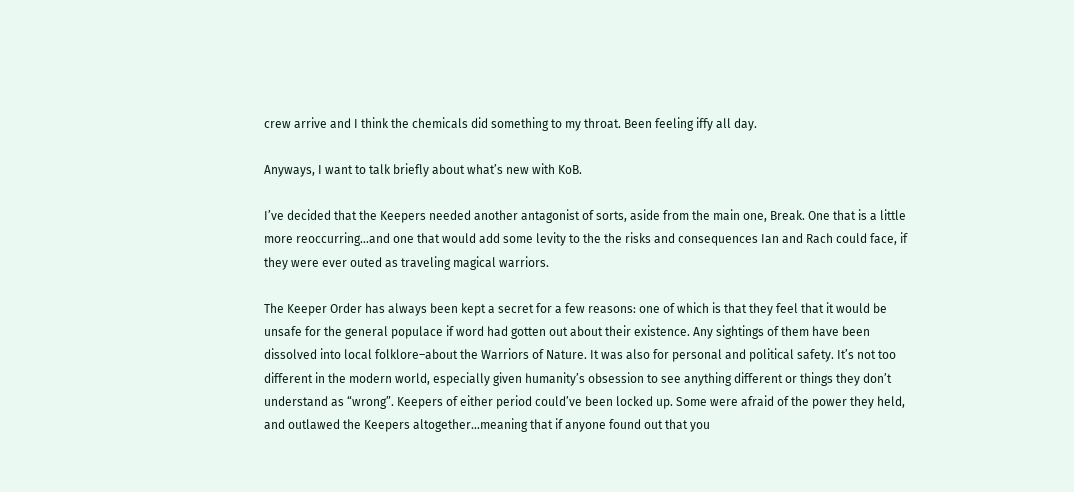crew arrive and I think the chemicals did something to my throat. Been feeling iffy all day.

Anyways, I want to talk briefly about what’s new with KoB.

I’ve decided that the Keepers needed another antagonist of sorts, aside from the main one, Break. One that is a little more reoccurring…and one that would add some levity to the the risks and consequences Ian and Rach could face, if they were ever outed as traveling magical warriors.

The Keeper Order has always been kept a secret for a few reasons: one of which is that they feel that it would be unsafe for the general populace if word had gotten out about their existence. Any sightings of them have been dissolved into local folklore–about the Warriors of Nature. It was also for personal and political safety. It’s not too different in the modern world, especially given humanity’s obsession to see anything different or things they don’t understand as “wrong”. Keepers of either period could’ve been locked up. Some were afraid of the power they held, and outlawed the Keepers altogether…meaning that if anyone found out that you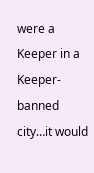were a Keeper in a Keeper-banned city…it would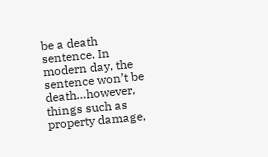be a death sentence. In modern day, the sentence won’t be death…however, things such as property damage,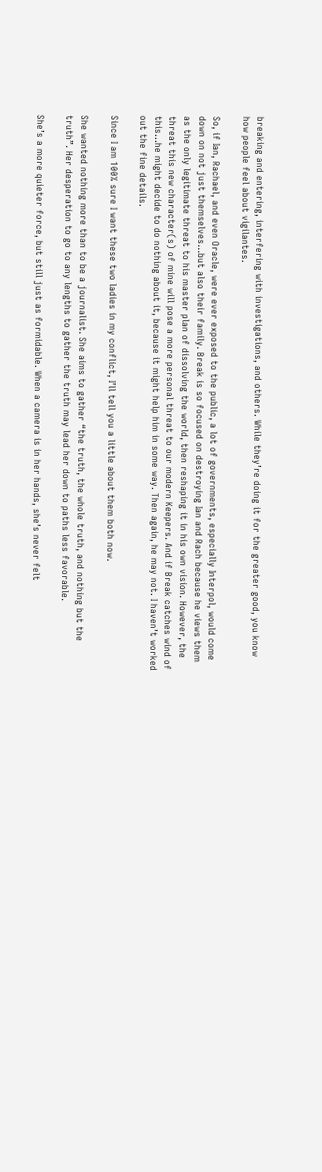breaking and entering, interfering with investigations, and others. While they’re doing it for the greater good, you know how people feel about vigilantes.

So, if Ian, Rachael, and even Oracle, were ever exposed to the public, a lot of governments, especially Interpol, would come down on not just themselves…but also their family. Break is so focused on destroying Ian and Rach because he views them as the only legitimate threat to his master plan of dissolving the world, then reshaping it in his own vision. However, the threat this new character(s) of mine will pose a more personal threat to our modern Keepers. And if Break catches wind of this…he might decide to do nothing about it, because it might help him in some way. Then again, he may not. I haven’t worked out the fine details.

Since I am 100% sure I want these two ladies in my conflict, I’ll tell you a little about them both now.

She wanted nothing more than to be a journalist. She aims to gather “the truth, the whole truth, and nothing but the truth”. Her desperation to go to any lengths to gather the truth may lead her down to paths less favorable.

She’s a more quieter force, but still just as formidable. When a camera is in her hands, she’s never felt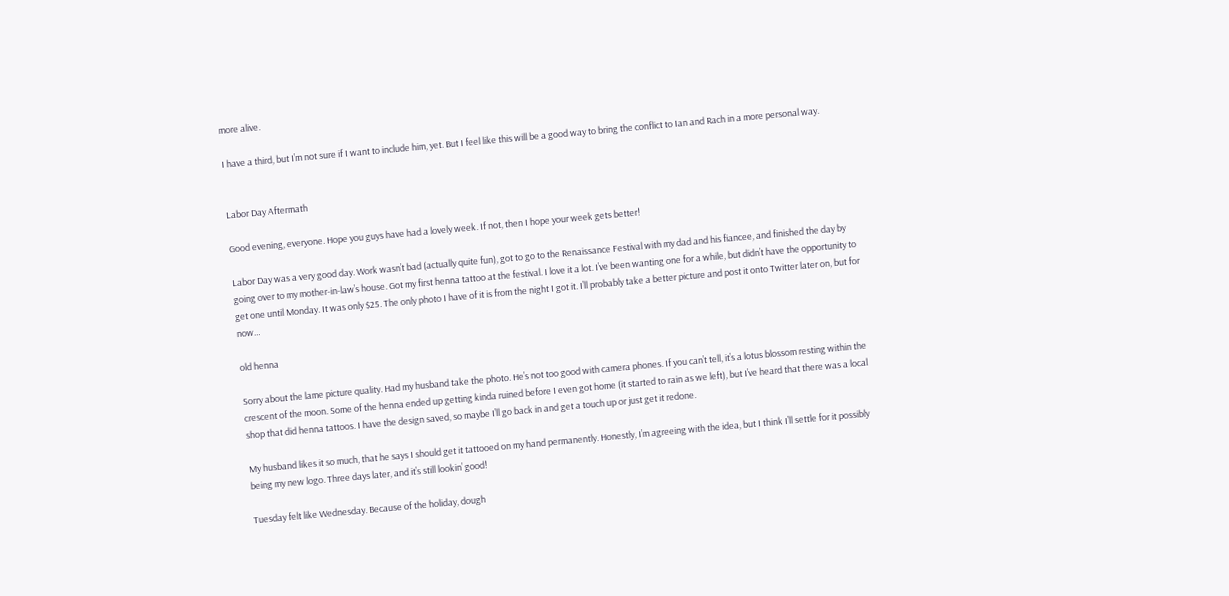more alive.

I have a third, but I’m not sure if I want to include him, yet. But I feel like this will be a good way to bring the conflict to Ian and Rach in a more personal way.


Labor Day Aftermath

Good evening, everyone. Hope you guys have had a lovely week. If not, then I hope your week gets better!

Labor Day was a very good day. Work wasn’t bad (actually quite fun), got to go to the Renaissance Festival with my dad and his fiancee, and finished the day by going over to my mother-in-law’s house. Got my first henna tattoo at the festival. I love it a lot. I’ve been wanting one for a while, but didn’t have the opportunity to get one until Monday. It was only $25. The only photo I have of it is from the night I got it. I’ll probably take a better picture and post it onto Twitter later on, but for now…

old henna

Sorry about the lame picture quality. Had my husband take the photo. He’s not too good with camera phones. If you can’t tell, it’s a lotus blossom resting within the crescent of the moon. Some of the henna ended up getting kinda ruined before I even got home (it started to rain as we left), but I’ve heard that there was a local shop that did henna tattoos. I have the design saved, so maybe I’ll go back in and get a touch up or just get it redone.

My husband likes it so much, that he says I should get it tattooed on my hand permanently. Honestly, I’m agreeing with the idea, but I think I’ll settle for it possibly being my new logo. Three days later, and it’s still lookin’ good!

Tuesday felt like Wednesday. Because of the holiday, dough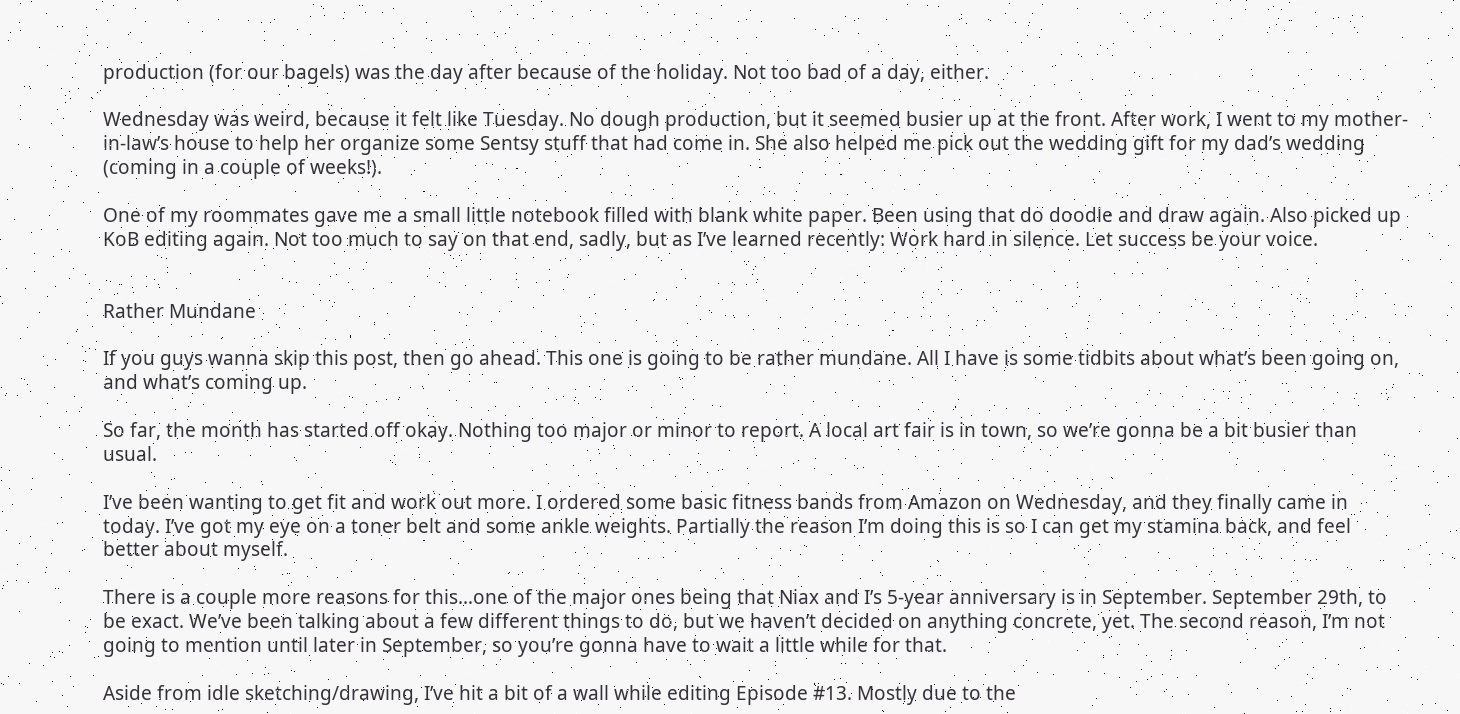production (for our bagels) was the day after because of the holiday. Not too bad of a day, either.

Wednesday was weird, because it felt like Tuesday. No dough production, but it seemed busier up at the front. After work, I went to my mother-in-law’s house to help her organize some Sentsy stuff that had come in. She also helped me pick out the wedding gift for my dad’s wedding (coming in a couple of weeks!).

One of my roommates gave me a small little notebook filled with blank white paper. Been using that do doodle and draw again. Also picked up KoB editing again. Not too much to say on that end, sadly, but as I’ve learned recently: Work hard in silence. Let success be your voice.


Rather Mundane

If you guys wanna skip this post, then go ahead. This one is going to be rather mundane. All I have is some tidbits about what’s been going on, and what’s coming up.

So far, the month has started off okay. Nothing too major or minor to report. A local art fair is in town, so we’re gonna be a bit busier than usual.

I’ve been wanting to get fit and work out more. I ordered some basic fitness bands from Amazon on Wednesday, and they finally came in today. I’ve got my eye on a toner belt and some ankle weights. Partially the reason I’m doing this is so I can get my stamina back, and feel better about myself.

There is a couple more reasons for this…one of the major ones being that Niax and I’s 5-year anniversary is in September. September 29th, to be exact. We’ve been talking about a few different things to do, but we haven’t decided on anything concrete, yet. The second reason, I’m not going to mention until later in September, so you’re gonna have to wait a little while for that.

Aside from idle sketching/drawing, I’ve hit a bit of a wall while editing Episode #13. Mostly due to the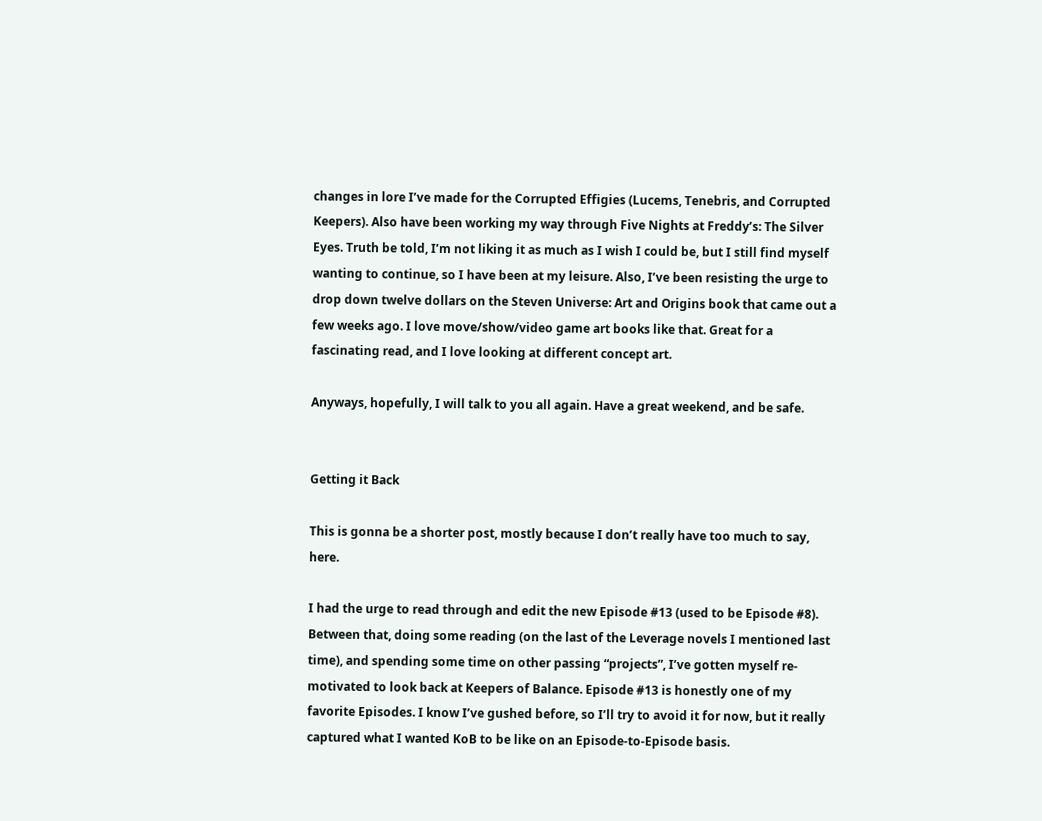changes in lore I’ve made for the Corrupted Effigies (Lucems, Tenebris, and Corrupted Keepers). Also have been working my way through Five Nights at Freddy’s: The Silver Eyes. Truth be told, I’m not liking it as much as I wish I could be, but I still find myself wanting to continue, so I have been at my leisure. Also, I’ve been resisting the urge to drop down twelve dollars on the Steven Universe: Art and Origins book that came out a few weeks ago. I love move/show/video game art books like that. Great for a fascinating read, and I love looking at different concept art.

Anyways, hopefully, I will talk to you all again. Have a great weekend, and be safe.


Getting it Back

This is gonna be a shorter post, mostly because I don’t really have too much to say, here.

I had the urge to read through and edit the new Episode #13 (used to be Episode #8). Between that, doing some reading (on the last of the Leverage novels I mentioned last time), and spending some time on other passing “projects”, I’ve gotten myself re-motivated to look back at Keepers of Balance. Episode #13 is honestly one of my favorite Episodes. I know I’ve gushed before, so I’ll try to avoid it for now, but it really captured what I wanted KoB to be like on an Episode-to-Episode basis.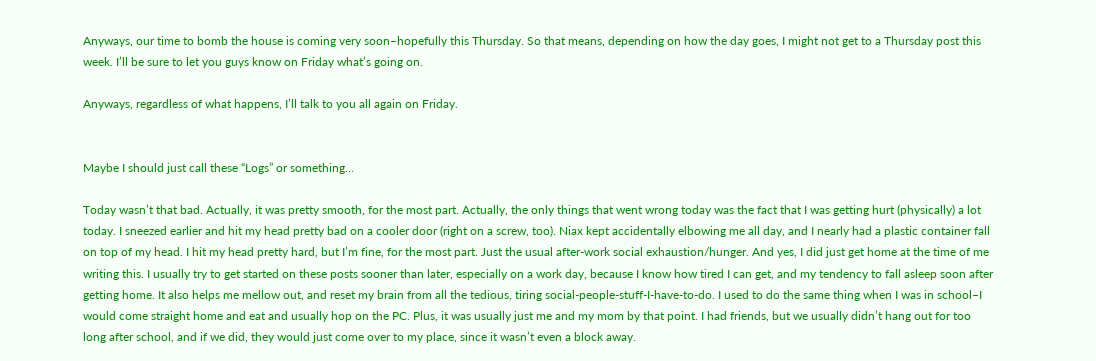Anyways, our time to bomb the house is coming very soon–hopefully this Thursday. So that means, depending on how the day goes, I might not get to a Thursday post this week. I’ll be sure to let you guys know on Friday what’s going on.

Anyways, regardless of what happens, I’ll talk to you all again on Friday.


Maybe I should just call these “Logs” or something…

Today wasn’t that bad. Actually, it was pretty smooth, for the most part. Actually, the only things that went wrong today was the fact that I was getting hurt (physically) a lot today. I sneezed earlier and hit my head pretty bad on a cooler door (right on a screw, too). Niax kept accidentally elbowing me all day, and I nearly had a plastic container fall on top of my head. I hit my head pretty hard, but I’m fine, for the most part. Just the usual after-work social exhaustion/hunger. And yes, I did just get home at the time of me writing this. I usually try to get started on these posts sooner than later, especially on a work day, because I know how tired I can get, and my tendency to fall asleep soon after getting home. It also helps me mellow out, and reset my brain from all the tedious, tiring social-people-stuff-I-have-to-do. I used to do the same thing when I was in school–I would come straight home and eat and usually hop on the PC. Plus, it was usually just me and my mom by that point. I had friends, but we usually didn’t hang out for too long after school, and if we did, they would just come over to my place, since it wasn’t even a block away.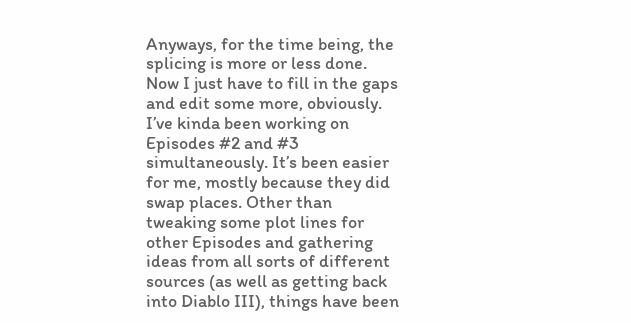Anyways, for the time being, the splicing is more or less done. Now I just have to fill in the gaps and edit some more, obviously. I’ve kinda been working on Episodes #2 and #3 simultaneously. It’s been easier for me, mostly because they did swap places. Other than tweaking some plot lines for other Episodes and gathering ideas from all sorts of different sources (as well as getting back into Diablo III), things have been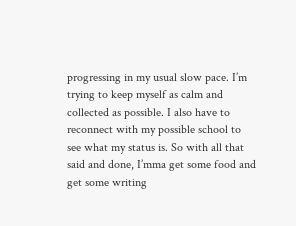progressing in my usual slow pace. I’m trying to keep myself as calm and collected as possible. I also have to reconnect with my possible school to see what my status is. So with all that said and done, I’mma get some food and get some writing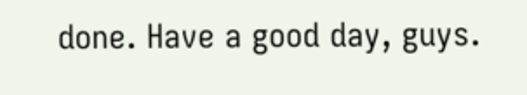done. Have a good day, guys.